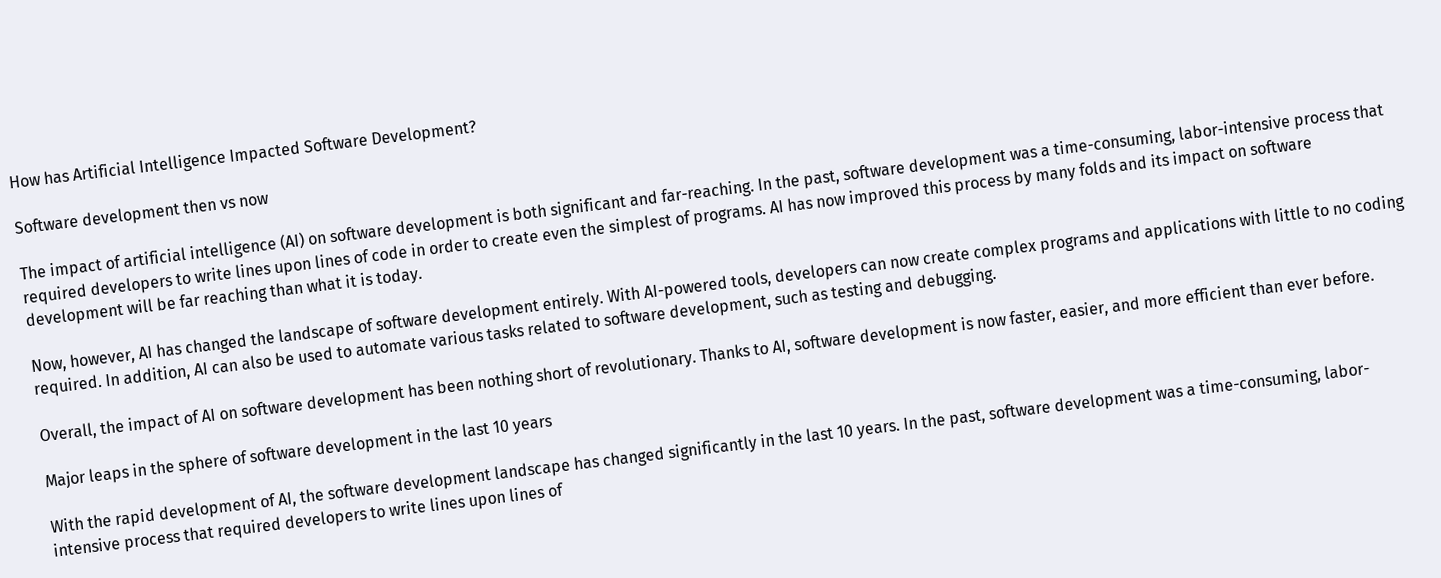How has Artificial Intelligence Impacted Software Development?

Software development then vs now

The impact of artificial intelligence (AI) on software development is both significant and far-reaching. In the past, software development was a time-consuming, labor-intensive process that required developers to write lines upon lines of code in order to create even the simplest of programs. AI has now improved this process by many folds and its impact on software development will be far reaching than what it is today.

Now, however, AI has changed the landscape of software development entirely. With AI-powered tools, developers can now create complex programs and applications with little to no coding required. In addition, AI can also be used to automate various tasks related to software development, such as testing and debugging.

Overall, the impact of AI on software development has been nothing short of revolutionary. Thanks to AI, software development is now faster, easier, and more efficient than ever before.

Major leaps in the sphere of software development in the last 10 years

With the rapid development of AI, the software development landscape has changed significantly in the last 10 years. In the past, software development was a time-consuming, labor-intensive process that required developers to write lines upon lines of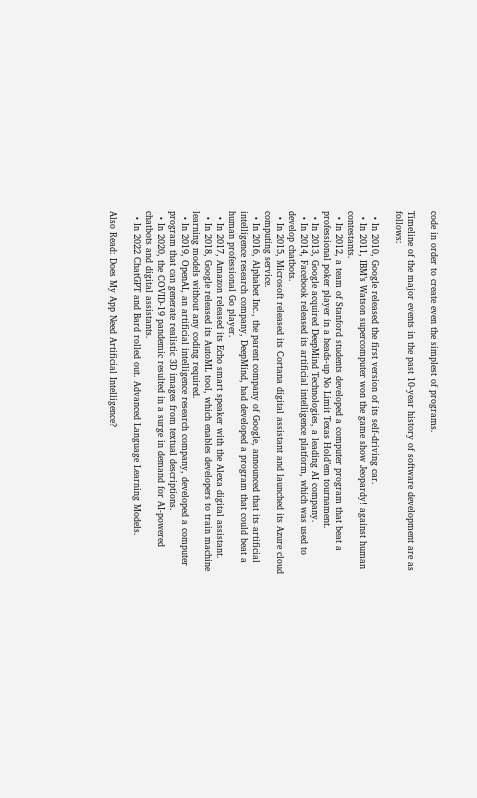code in order to create even the simplest of programs.

Timeline of the major events in the past 10-year history of software development are as follows:

  • In 2010, Google released the first version of its self-driving car.
  • In 2011, IBM’s Watson supercomputer won the game show Jeopardy! against human contestants.
  • In 2012, a team of Stanford students developed a computer program that beat a professional poker player in a heads-up No Limit Texas Hold’em tournament.
  • In 2013, Google acquired DeepMind Technologies, a leading AI company.
  • In 2014, Facebook released its artificial intelligence platform, which was used to develop chatbots.
  • In 2015, Microsoft released its Cortana digital assistant and launched its Azure cloud computing service.
  • In 2016, Alphabet Inc., the parent company of Google, announced that its artificial intelligence research company, DeepMind, had developed a program that could beat a human professional Go player.
  • In 2017, Amazon released its Echo smart speaker with the Alexa digital assistant.
  • In 2018, Google released its AutoML tool, which enables developers to train machine learning models without any coding required.
  • In 2019, OpenAI, an artificial intelligence research company, developed a computer program that can generate realistic 3D images from textual descriptions.
  • In 2020, the COVID-19 pandemic resulted in a surge in demand for AI-powered chatbots and digital assistants.
  • In 2022 ChatGPT and Bard rolled out. Advanced Language Learning Models.

Also Read: Does My App Need Artificial Intelligence?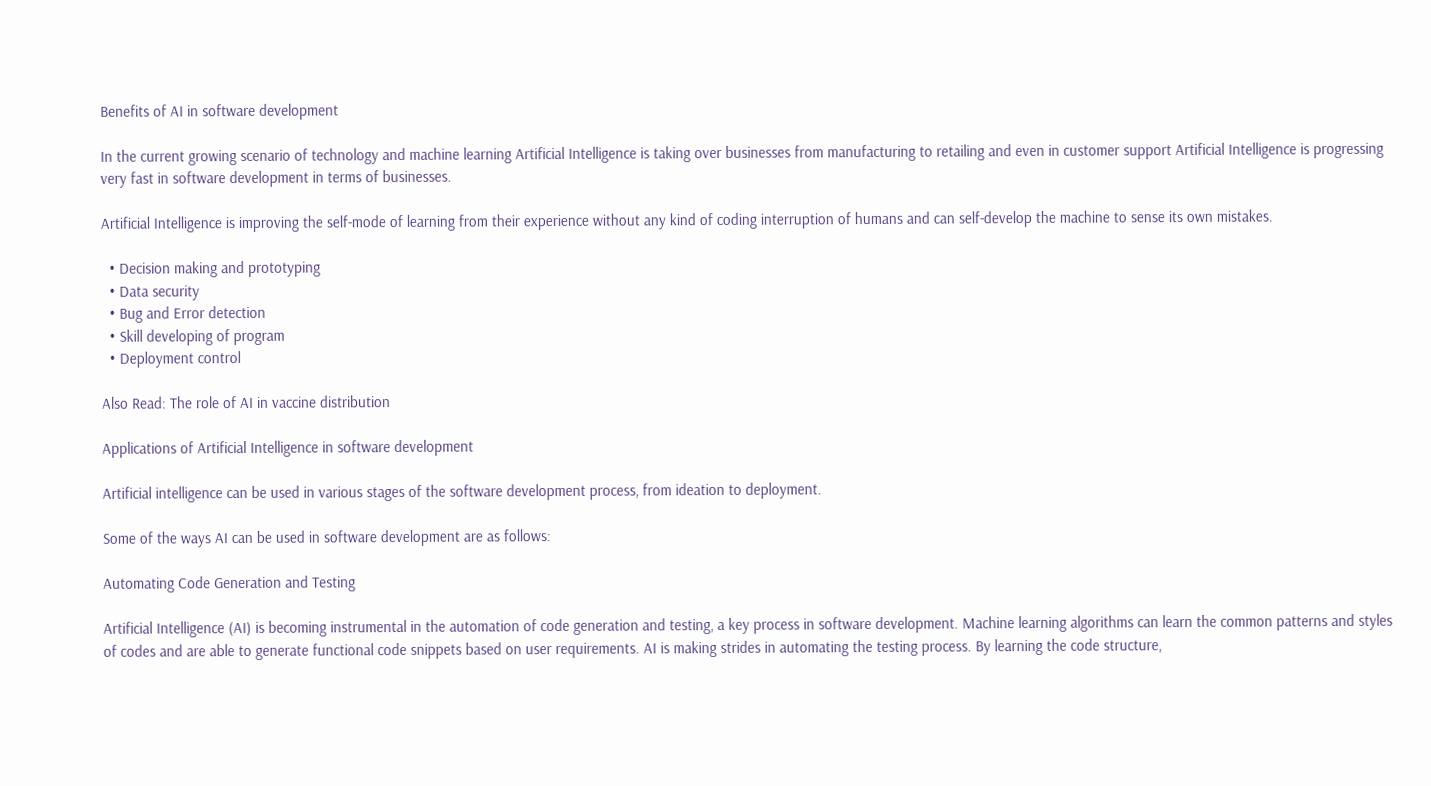Benefits of AI in software development

In the current growing scenario of technology and machine learning Artificial Intelligence is taking over businesses from manufacturing to retailing and even in customer support Artificial Intelligence is progressing very fast in software development in terms of businesses.

Artificial Intelligence is improving the self-mode of learning from their experience without any kind of coding interruption of humans and can self-develop the machine to sense its own mistakes.

  • Decision making and prototyping
  • Data security
  • Bug and Error detection
  • Skill developing of program
  • Deployment control

Also Read: The role of AI in vaccine distribution

Applications of Artificial Intelligence in software development

Artificial intelligence can be used in various stages of the software development process, from ideation to deployment.

Some of the ways AI can be used in software development are as follows:

Automating Code Generation and Testing

Artificial Intelligence (AI) is becoming instrumental in the automation of code generation and testing, a key process in software development. Machine learning algorithms can learn the common patterns and styles of codes and are able to generate functional code snippets based on user requirements. AI is making strides in automating the testing process. By learning the code structure,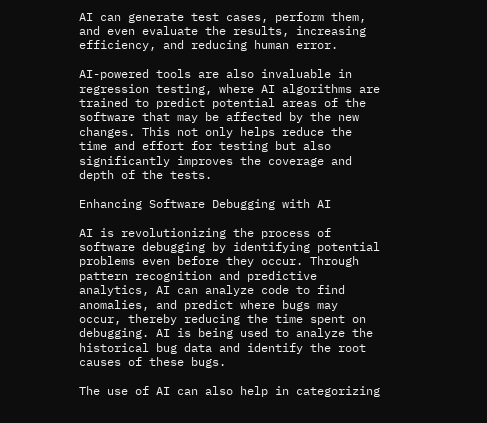AI can generate test cases, perform them, and even evaluate the results, increasing efficiency, and reducing human error.

AI-powered tools are also invaluable in regression testing, where AI algorithms are trained to predict potential areas of the software that may be affected by the new changes. This not only helps reduce the time and effort for testing but also significantly improves the coverage and depth of the tests.

Enhancing Software Debugging with AI

AI is revolutionizing the process of software debugging by identifying potential problems even before they occur. Through pattern recognition and predictive analytics, AI can analyze code to find anomalies, and predict where bugs may occur, thereby reducing the time spent on debugging. AI is being used to analyze the historical bug data and identify the root causes of these bugs.

The use of AI can also help in categorizing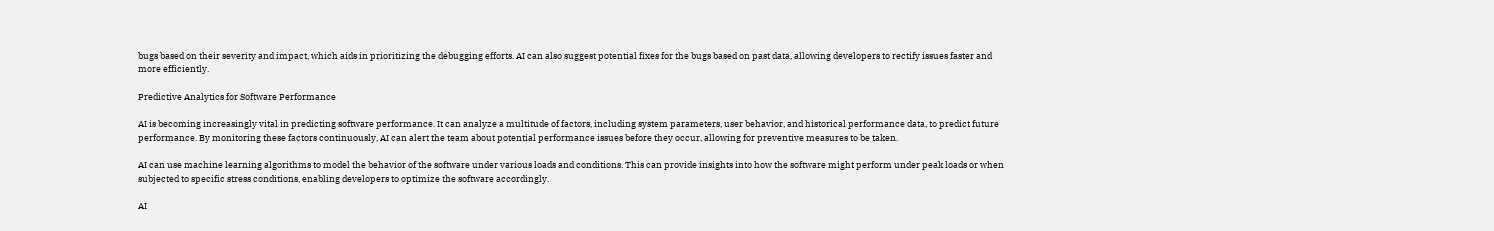bugs based on their severity and impact, which aids in prioritizing the debugging efforts. AI can also suggest potential fixes for the bugs based on past data, allowing developers to rectify issues faster and more efficiently.

Predictive Analytics for Software Performance

AI is becoming increasingly vital in predicting software performance. It can analyze a multitude of factors, including system parameters, user behavior, and historical performance data, to predict future performance. By monitoring these factors continuously, AI can alert the team about potential performance issues before they occur, allowing for preventive measures to be taken.

AI can use machine learning algorithms to model the behavior of the software under various loads and conditions. This can provide insights into how the software might perform under peak loads or when subjected to specific stress conditions, enabling developers to optimize the software accordingly.

AI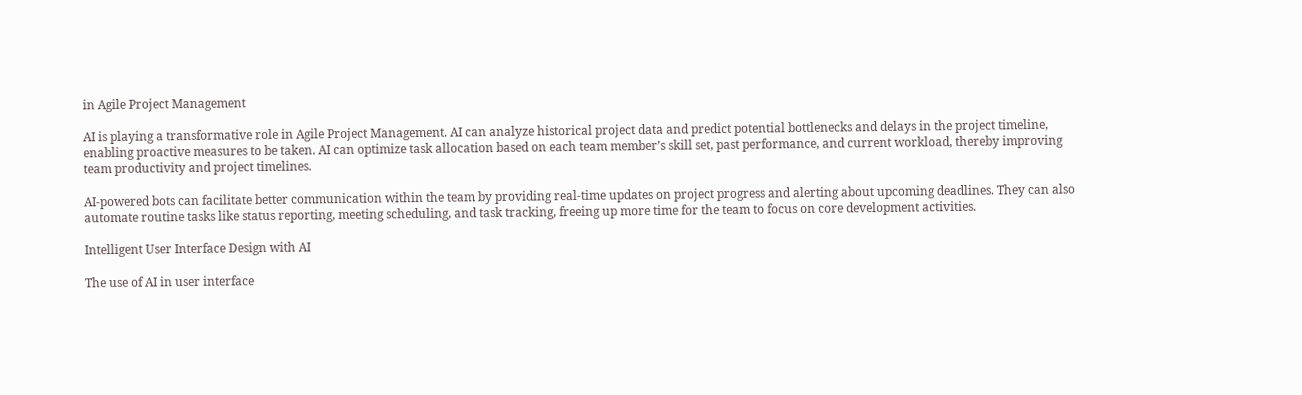in Agile Project Management

AI is playing a transformative role in Agile Project Management. AI can analyze historical project data and predict potential bottlenecks and delays in the project timeline, enabling proactive measures to be taken. AI can optimize task allocation based on each team member’s skill set, past performance, and current workload, thereby improving team productivity and project timelines.

AI-powered bots can facilitate better communication within the team by providing real-time updates on project progress and alerting about upcoming deadlines. They can also automate routine tasks like status reporting, meeting scheduling, and task tracking, freeing up more time for the team to focus on core development activities.

Intelligent User Interface Design with AI

The use of AI in user interface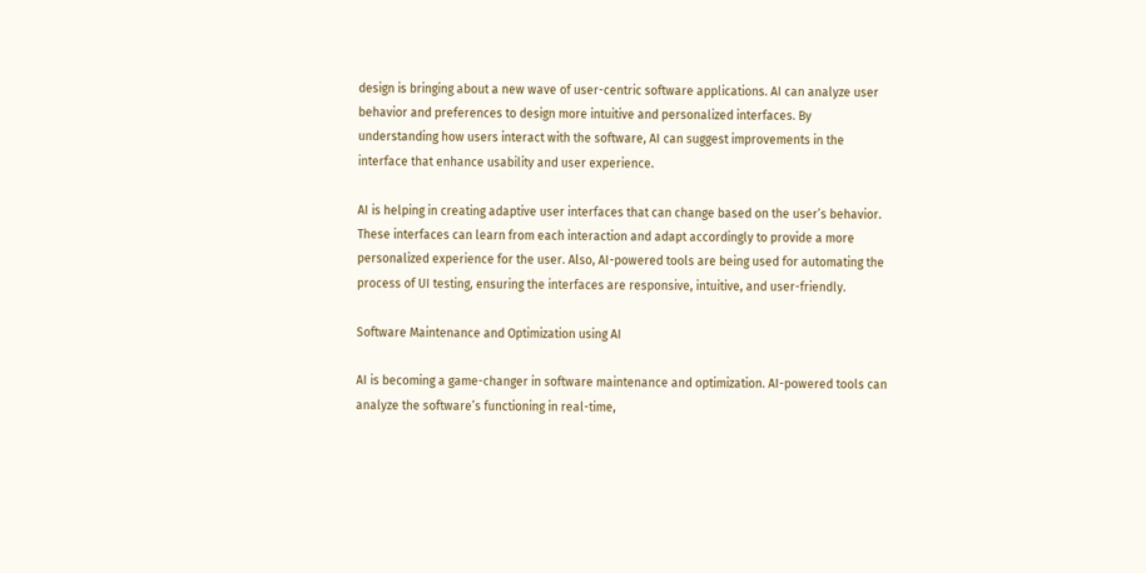design is bringing about a new wave of user-centric software applications. AI can analyze user behavior and preferences to design more intuitive and personalized interfaces. By understanding how users interact with the software, AI can suggest improvements in the interface that enhance usability and user experience.

AI is helping in creating adaptive user interfaces that can change based on the user’s behavior. These interfaces can learn from each interaction and adapt accordingly to provide a more personalized experience for the user. Also, AI-powered tools are being used for automating the process of UI testing, ensuring the interfaces are responsive, intuitive, and user-friendly.

Software Maintenance and Optimization using AI

AI is becoming a game-changer in software maintenance and optimization. AI-powered tools can analyze the software’s functioning in real-time,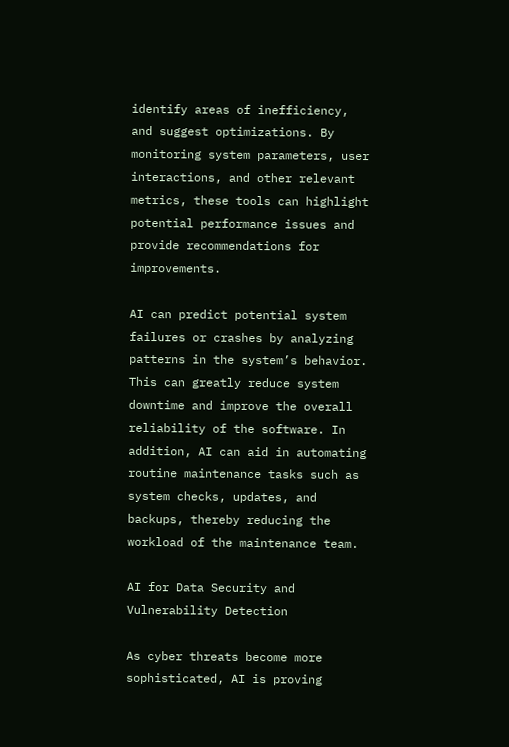identify areas of inefficiency, and suggest optimizations. By monitoring system parameters, user interactions, and other relevant metrics, these tools can highlight potential performance issues and provide recommendations for improvements.

AI can predict potential system failures or crashes by analyzing patterns in the system’s behavior. This can greatly reduce system downtime and improve the overall reliability of the software. In addition, AI can aid in automating routine maintenance tasks such as system checks, updates, and backups, thereby reducing the workload of the maintenance team.

AI for Data Security and Vulnerability Detection

As cyber threats become more sophisticated, AI is proving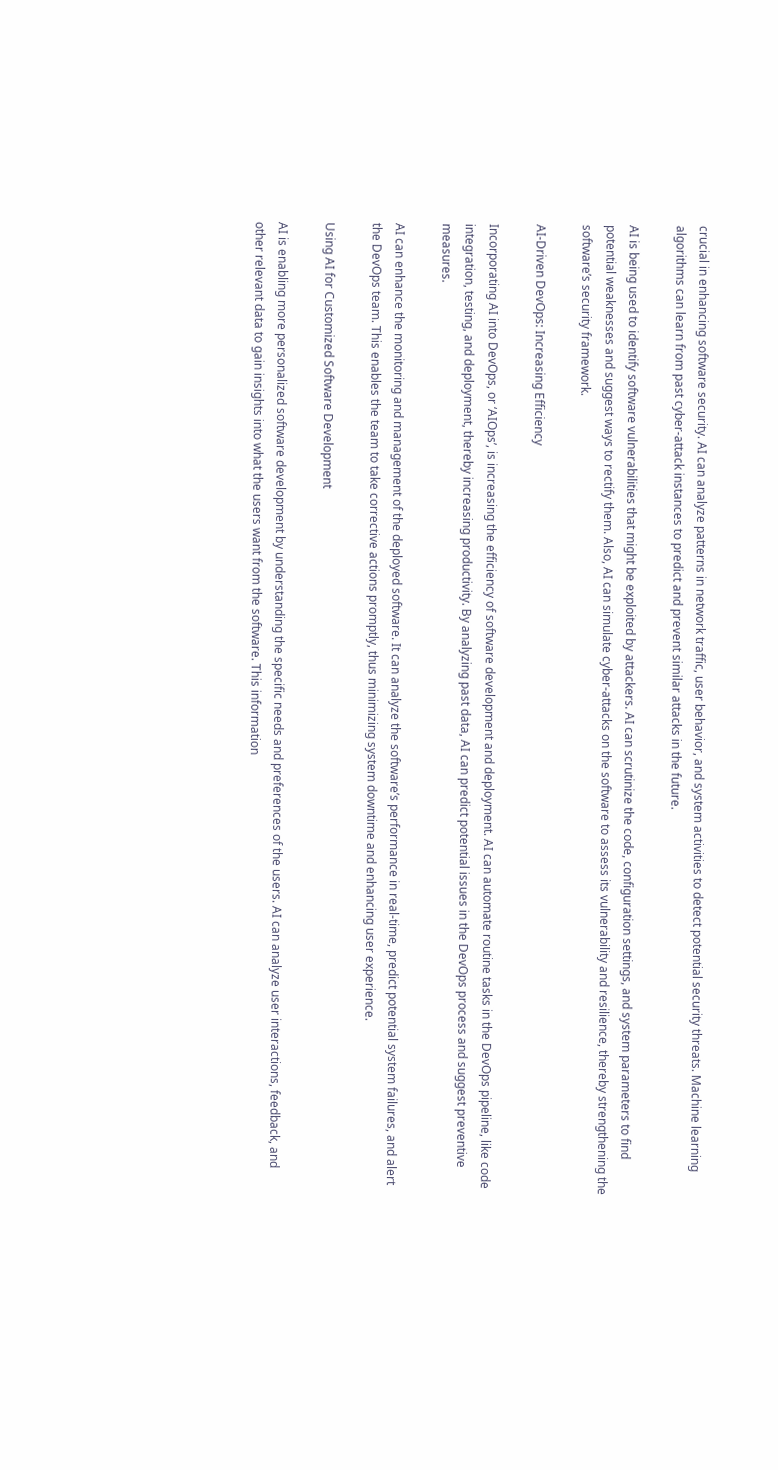crucial in enhancing software security. AI can analyze patterns in network traffic, user behavior, and system activities to detect potential security threats. Machine learning algorithms can learn from past cyber-attack instances to predict and prevent similar attacks in the future.

AI is being used to identify software vulnerabilities that might be exploited by attackers. AI can scrutinize the code, configuration settings, and system parameters to find potential weaknesses and suggest ways to rectify them. Also, AI can simulate cyber-attacks on the software to assess its vulnerability and resilience, thereby strengthening the software’s security framework.

AI-Driven DevOps: Increasing Efficiency

Incorporating AI into DevOps, or ‘AIOps’, is increasing the efficiency of software development and deployment. AI can automate routine tasks in the DevOps pipeline, like code integration, testing, and deployment, thereby increasing productivity. By analyzing past data, AI can predict potential issues in the DevOps process and suggest preventive measures.

AI can enhance the monitoring and management of the deployed software. It can analyze the software’s performance in real-time, predict potential system failures, and alert the DevOps team. This enables the team to take corrective actions promptly, thus minimizing system downtime and enhancing user experience.

Using AI for Customized Software Development

AI is enabling more personalized software development by understanding the specific needs and preferences of the users. AI can analyze user interactions, feedback, and other relevant data to gain insights into what the users want from the software. This information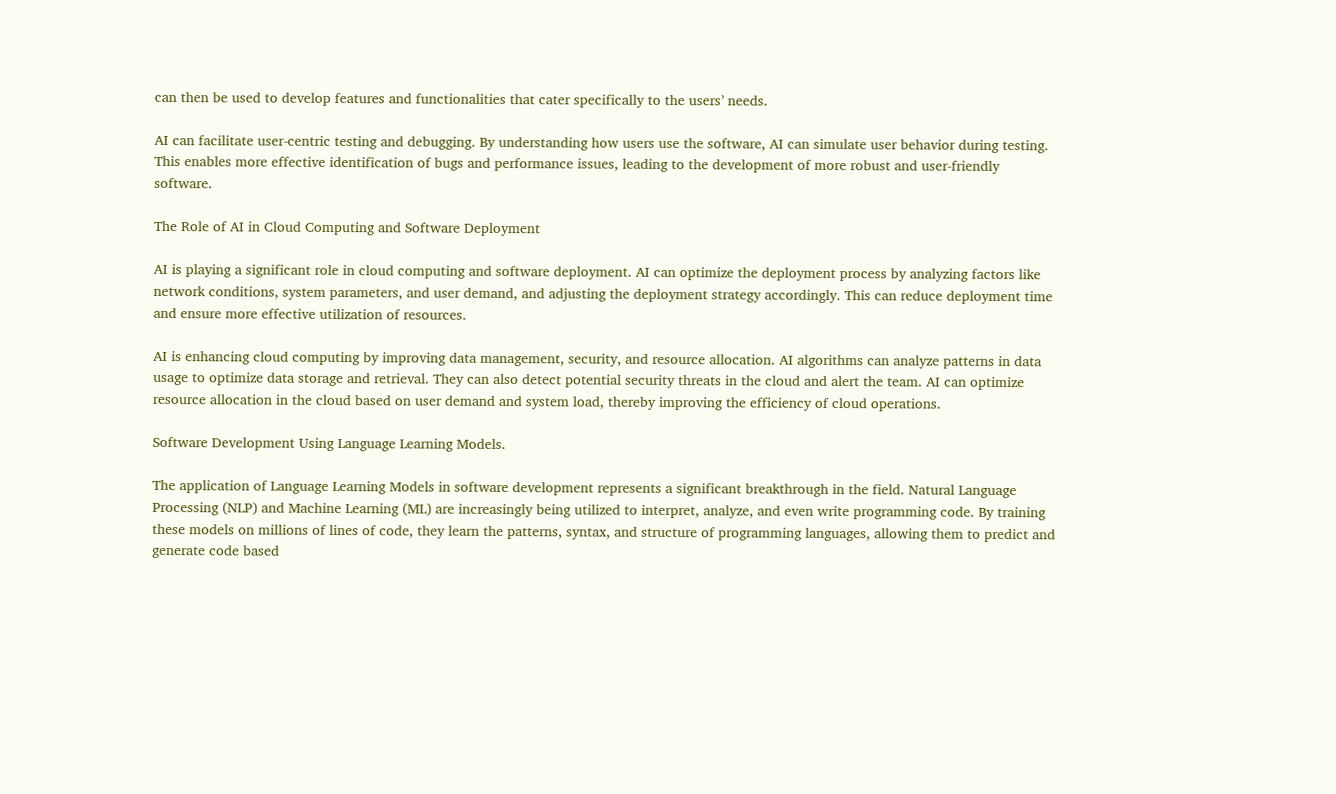can then be used to develop features and functionalities that cater specifically to the users’ needs.

AI can facilitate user-centric testing and debugging. By understanding how users use the software, AI can simulate user behavior during testing. This enables more effective identification of bugs and performance issues, leading to the development of more robust and user-friendly software.

The Role of AI in Cloud Computing and Software Deployment

AI is playing a significant role in cloud computing and software deployment. AI can optimize the deployment process by analyzing factors like network conditions, system parameters, and user demand, and adjusting the deployment strategy accordingly. This can reduce deployment time and ensure more effective utilization of resources.

AI is enhancing cloud computing by improving data management, security, and resource allocation. AI algorithms can analyze patterns in data usage to optimize data storage and retrieval. They can also detect potential security threats in the cloud and alert the team. AI can optimize resource allocation in the cloud based on user demand and system load, thereby improving the efficiency of cloud operations.

Software Development Using Language Learning Models.

The application of Language Learning Models in software development represents a significant breakthrough in the field. Natural Language Processing (NLP) and Machine Learning (ML) are increasingly being utilized to interpret, analyze, and even write programming code. By training these models on millions of lines of code, they learn the patterns, syntax, and structure of programming languages, allowing them to predict and generate code based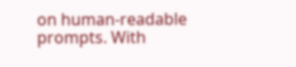on human-readable prompts. With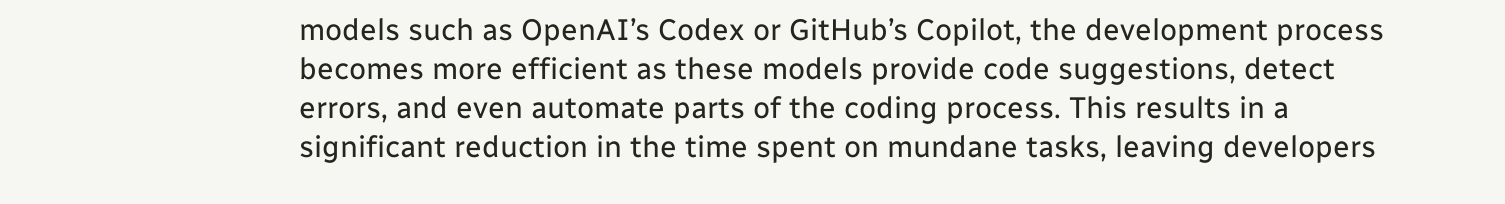models such as OpenAI’s Codex or GitHub’s Copilot, the development process becomes more efficient as these models provide code suggestions, detect errors, and even automate parts of the coding process. This results in a significant reduction in the time spent on mundane tasks, leaving developers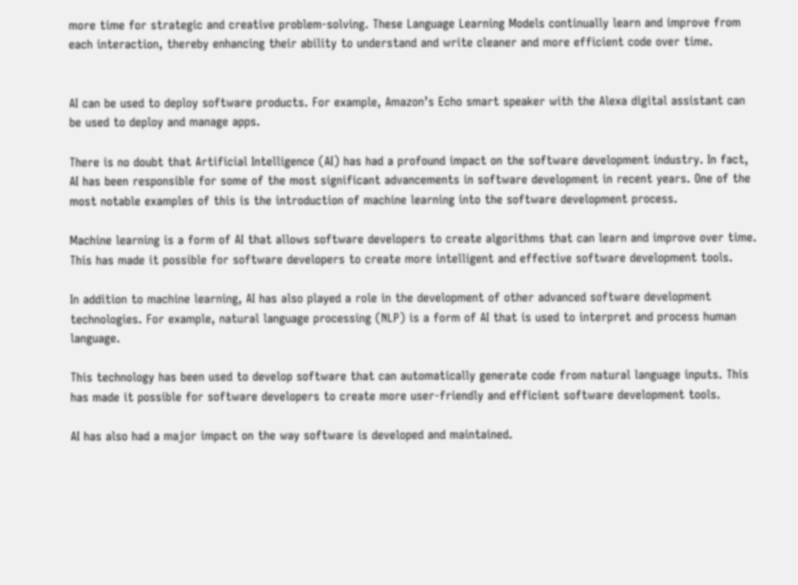more time for strategic and creative problem-solving. These Language Learning Models continually learn and improve from each interaction, thereby enhancing their ability to understand and write cleaner and more efficient code over time.


AI can be used to deploy software products. For example, Amazon’s Echo smart speaker with the Alexa digital assistant can be used to deploy and manage apps.

There is no doubt that Artificial Intelligence (AI) has had a profound impact on the software development industry. In fact, AI has been responsible for some of the most significant advancements in software development in recent years. One of the most notable examples of this is the introduction of machine learning into the software development process.

Machine learning is a form of AI that allows software developers to create algorithms that can learn and improve over time. This has made it possible for software developers to create more intelligent and effective software development tools.

In addition to machine learning, AI has also played a role in the development of other advanced software development technologies. For example, natural language processing (NLP) is a form of AI that is used to interpret and process human language.

This technology has been used to develop software that can automatically generate code from natural language inputs. This has made it possible for software developers to create more user-friendly and efficient software development tools.

AI has also had a major impact on the way software is developed and maintained.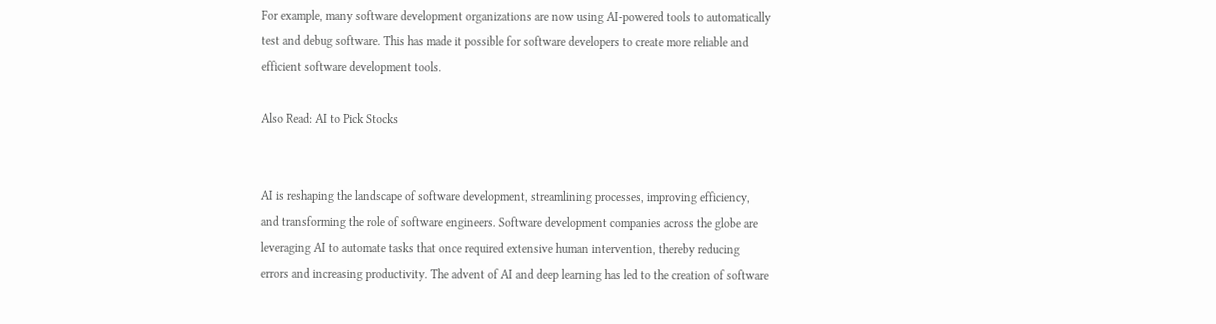For example, many software development organizations are now using AI-powered tools to automatically test and debug software. This has made it possible for software developers to create more reliable and efficient software development tools.

Also Read: AI to Pick Stocks


AI is reshaping the landscape of software development, streamlining processes, improving efficiency, and transforming the role of software engineers. Software development companies across the globe are leveraging AI to automate tasks that once required extensive human intervention, thereby reducing errors and increasing productivity. The advent of AI and deep learning has led to the creation of software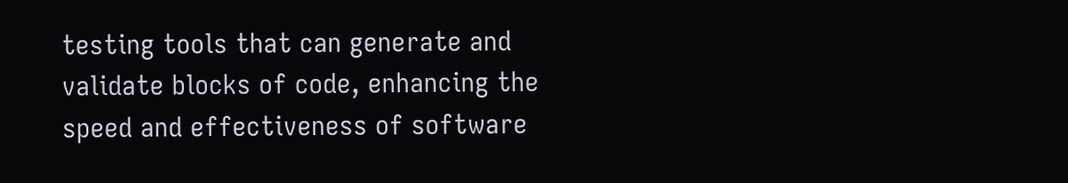testing tools that can generate and validate blocks of code, enhancing the speed and effectiveness of software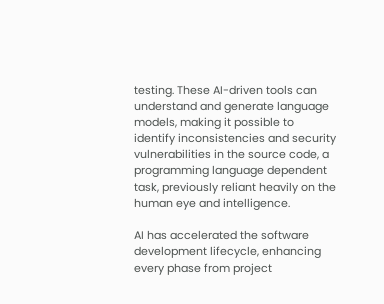testing. These AI-driven tools can understand and generate language models, making it possible to identify inconsistencies and security vulnerabilities in the source code, a programming language dependent task, previously reliant heavily on the human eye and intelligence.

AI has accelerated the software development lifecycle, enhancing every phase from project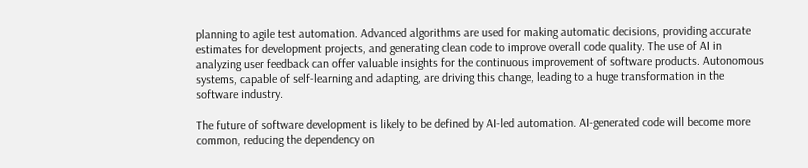planning to agile test automation. Advanced algorithms are used for making automatic decisions, providing accurate estimates for development projects, and generating clean code to improve overall code quality. The use of AI in analyzing user feedback can offer valuable insights for the continuous improvement of software products. Autonomous systems, capable of self-learning and adapting, are driving this change, leading to a huge transformation in the software industry.

The future of software development is likely to be defined by AI-led automation. AI-generated code will become more common, reducing the dependency on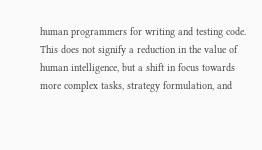human programmers for writing and testing code. This does not signify a reduction in the value of human intelligence, but a shift in focus towards more complex tasks, strategy formulation, and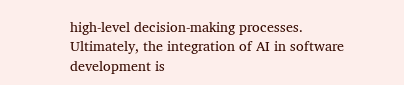high-level decision-making processes. Ultimately, the integration of AI in software development is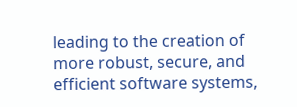leading to the creation of more robust, secure, and efficient software systems,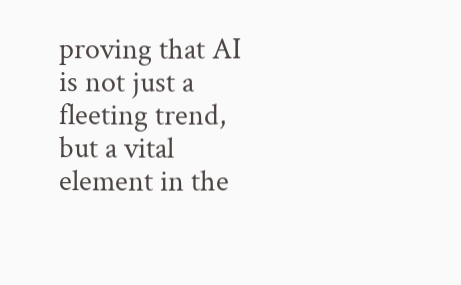proving that AI is not just a fleeting trend, but a vital element in the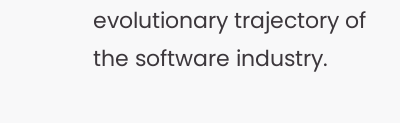evolutionary trajectory of the software industry.